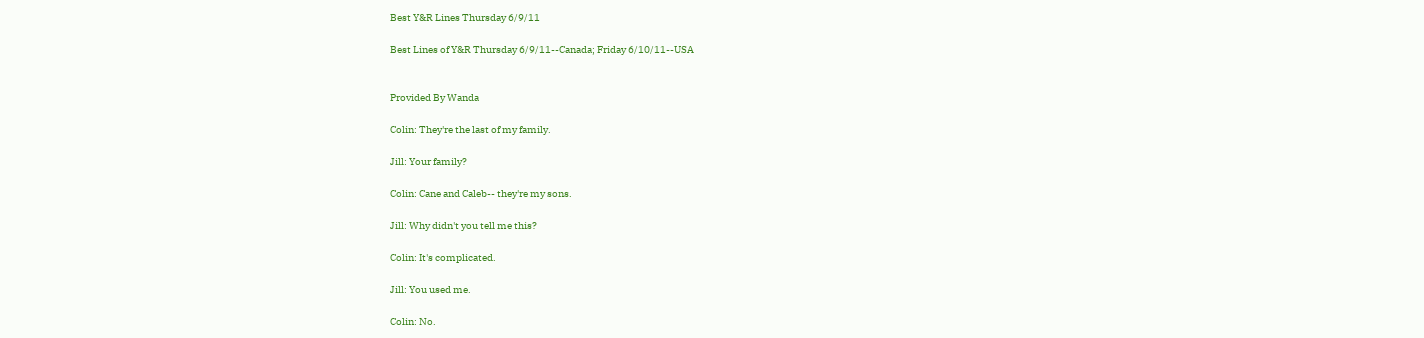Best Y&R Lines Thursday 6/9/11

Best Lines of Y&R Thursday 6/9/11--Canada; Friday 6/10/11--USA


Provided By Wanda

Colin: They're the last of my family.

Jill: Your family?

Colin: Cane and Caleb-- they're my sons.

Jill: Why didn't you tell me this?

Colin: It's complicated.

Jill: You used me.

Colin: No.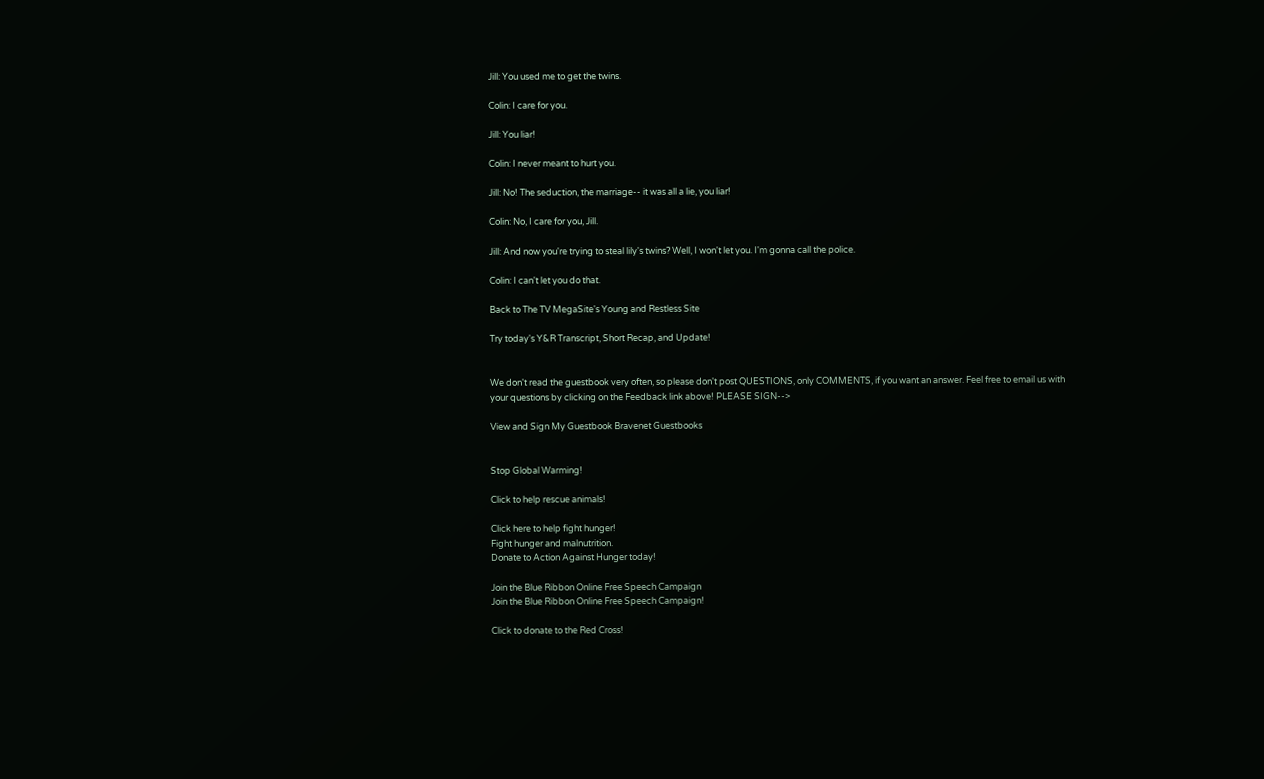Jill: You used me to get the twins.

Colin: I care for you.

Jill: You liar!

Colin: I never meant to hurt you.

Jill: No! The seduction, the marriage-- it was all a lie, you liar!

Colin: No, I care for you, Jill.

Jill: And now you're trying to steal lily's twins? Well, I won't let you. I'm gonna call the police.

Colin: I can't let you do that.

Back to The TV MegaSite's Young and Restless Site

Try today's Y&R Transcript, Short Recap, and Update!


We don't read the guestbook very often, so please don't post QUESTIONS, only COMMENTS, if you want an answer. Feel free to email us with your questions by clicking on the Feedback link above! PLEASE SIGN-->

View and Sign My Guestbook Bravenet Guestbooks


Stop Global Warming!

Click to help rescue animals!

Click here to help fight hunger!
Fight hunger and malnutrition.
Donate to Action Against Hunger today!

Join the Blue Ribbon Online Free Speech Campaign
Join the Blue Ribbon Online Free Speech Campaign!

Click to donate to the Red Cross!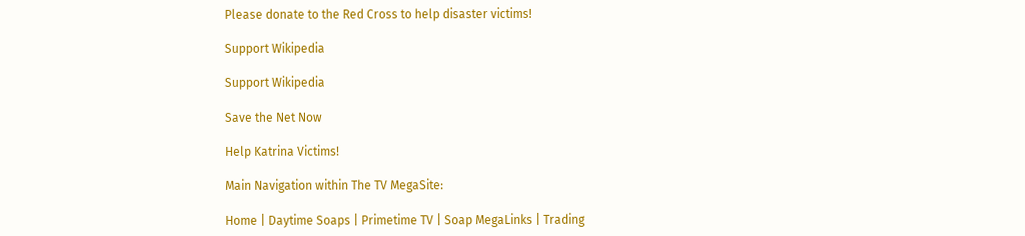Please donate to the Red Cross to help disaster victims!

Support Wikipedia

Support Wikipedia

Save the Net Now

Help Katrina Victims!

Main Navigation within The TV MegaSite:

Home | Daytime Soaps | Primetime TV | Soap MegaLinks | Trading